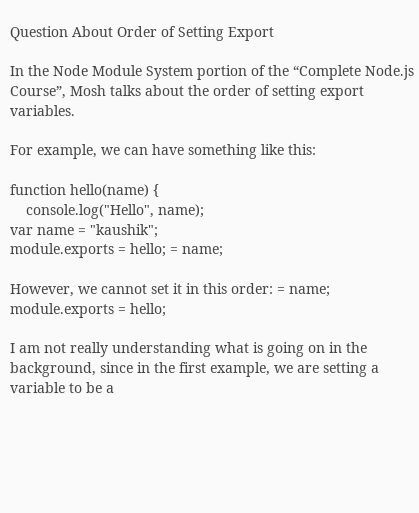Question About Order of Setting Export

In the Node Module System portion of the “Complete Node.js Course”, Mosh talks about the order of setting export variables.

For example, we can have something like this:

function hello(name) {
    console.log("Hello", name);
var name = "kaushik";
module.exports = hello; = name;

However, we cannot set it in this order: = name;
module.exports = hello;

I am not really understanding what is going on in the background, since in the first example, we are setting a variable to be a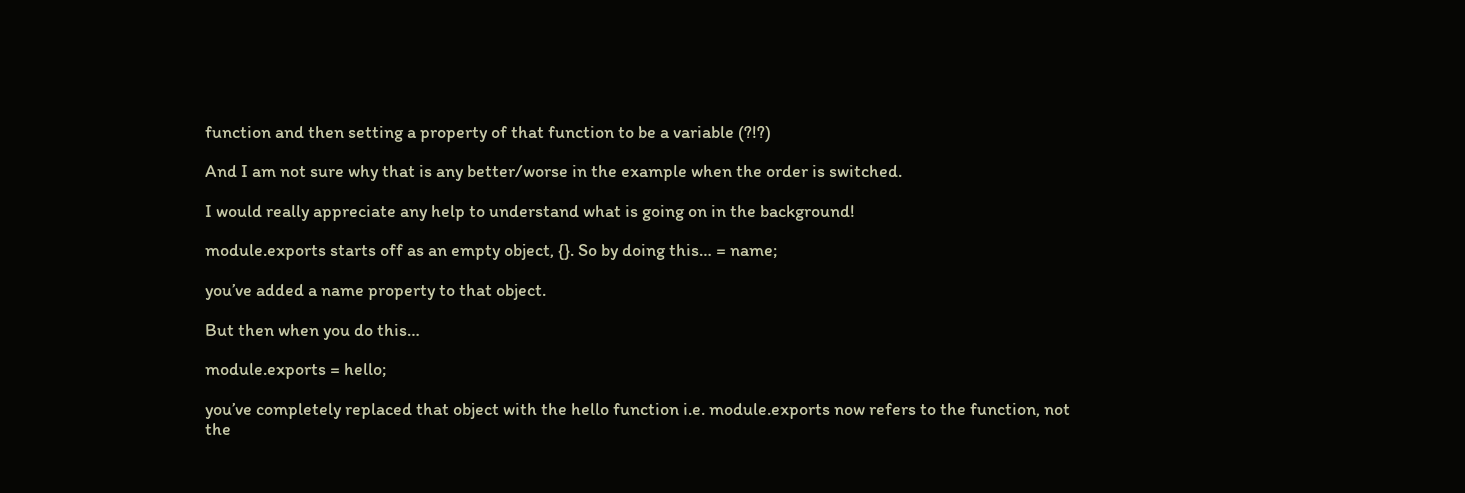function and then setting a property of that function to be a variable (?!?)

And I am not sure why that is any better/worse in the example when the order is switched.

I would really appreciate any help to understand what is going on in the background!

module.exports starts off as an empty object, {}. So by doing this… = name;

you’ve added a name property to that object.

But then when you do this…

module.exports = hello;

you’ve completely replaced that object with the hello function i.e. module.exports now refers to the function, not the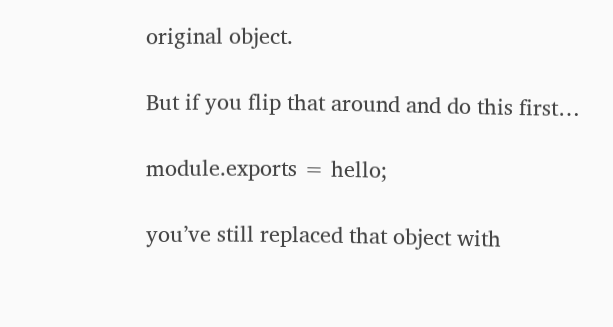original object.

But if you flip that around and do this first…

module.exports = hello;

you’ve still replaced that object with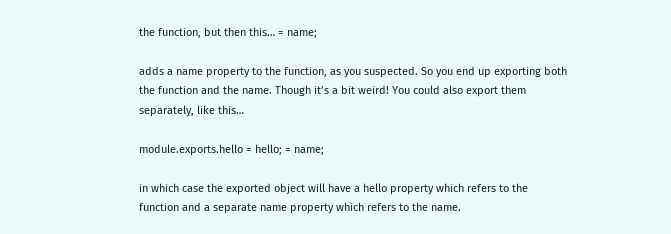the function, but then this… = name;

adds a name property to the function, as you suspected. So you end up exporting both the function and the name. Though it’s a bit weird! You could also export them separately, like this…

module.exports.hello = hello; = name;

in which case the exported object will have a hello property which refers to the function and a separate name property which refers to the name.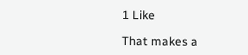1 Like

That makes a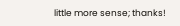little more sense; thanks!